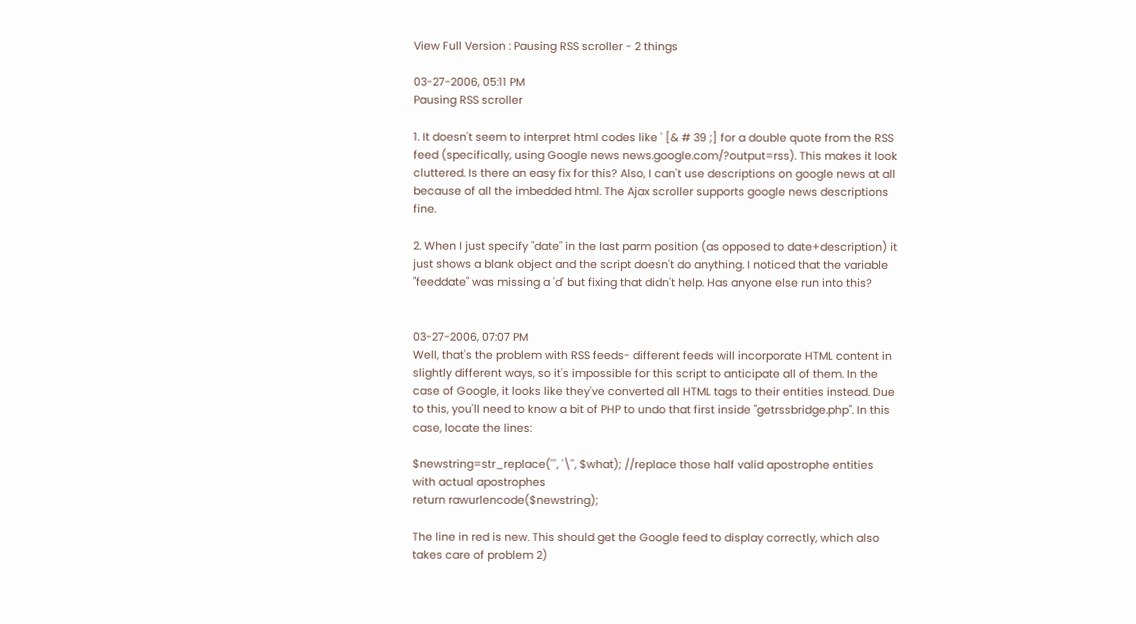View Full Version : Pausing RSS scroller - 2 things

03-27-2006, 05:11 PM
Pausing RSS scroller

1. It doesn't seem to interpret html codes like ' [& # 39 ;] for a double quote from the RSS feed (specifically, using Google news news.google.com/?output=rss). This makes it look cluttered. Is there an easy fix for this? Also, I can't use descriptions on google news at all because of all the imbedded html. The Ajax scroller supports google news descriptions fine.

2. When I just specify "date" in the last parm position (as opposed to date+description) it just shows a blank object and the script doesn't do anything. I noticed that the variable "feeddate" was missing a 'd' but fixing that didn't help. Has anyone else run into this?


03-27-2006, 07:07 PM
Well, that's the problem with RSS feeds- different feeds will incorporate HTML content in slightly different ways, so it's impossible for this script to anticipate all of them. In the case of Google, it looks like they've converted all HTML tags to their entities instead. Due to this, you'll need to know a bit of PHP to undo that first inside "getrssbridge.php". In this case, locate the lines:

$newstring=str_replace(''', '\'', $what); //replace those half valid apostrophe entities with actual apostrophes
return rawurlencode($newstring);

The line in red is new. This should get the Google feed to display correctly, which also takes care of problem 2)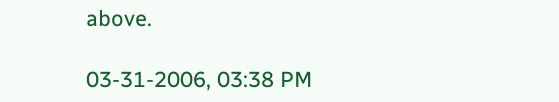above.

03-31-2006, 03:38 PM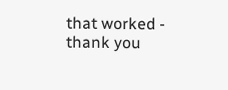that worked - thank you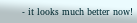- it looks much better now!